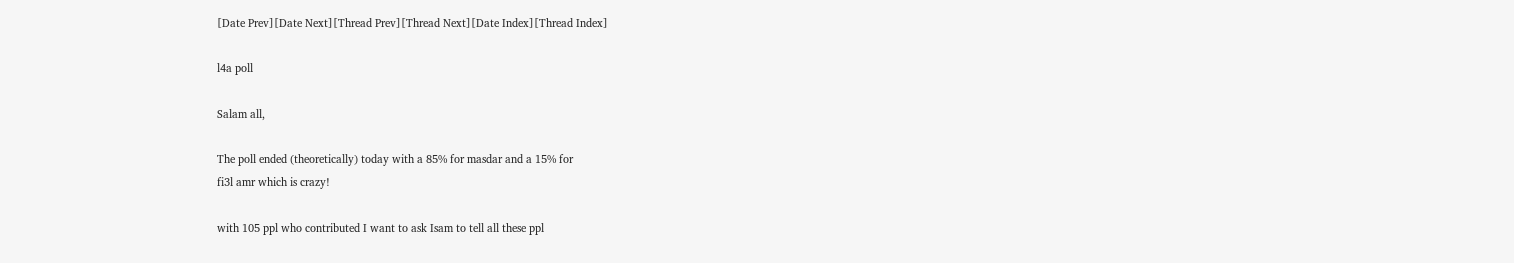[Date Prev][Date Next][Thread Prev][Thread Next][Date Index][Thread Index]

l4a poll

Salam all,

The poll ended (theoretically) today with a 85% for masdar and a 15% for
fi3l amr which is crazy!

with 105 ppl who contributed I want to ask Isam to tell all these ppl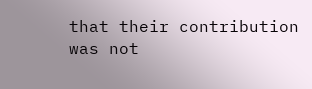that their contribution was not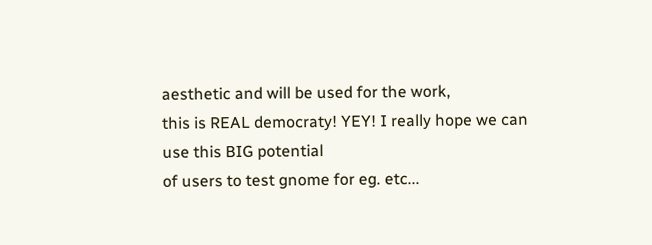aesthetic and will be used for the work,
this is REAL democraty! YEY! I really hope we can use this BIG potential
of users to test gnome for eg. etc...